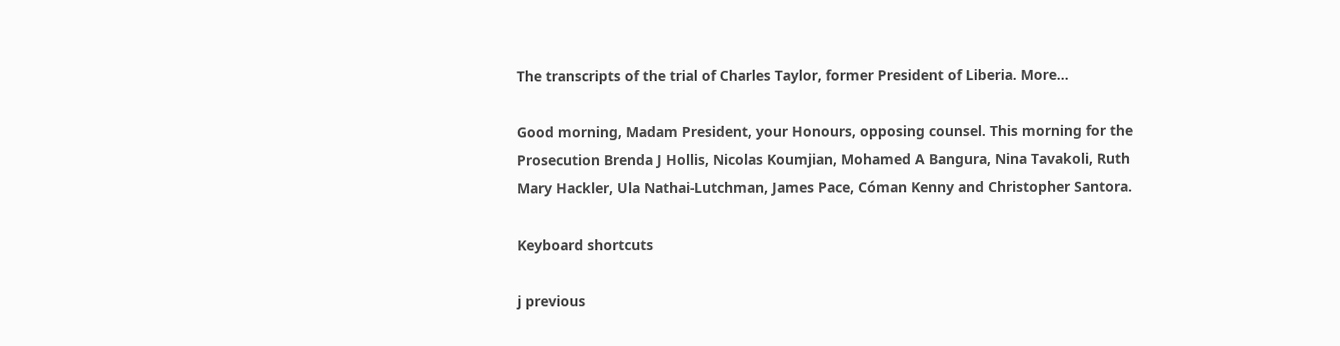The transcripts of the trial of Charles Taylor, former President of Liberia. More…

Good morning, Madam President, your Honours, opposing counsel. This morning for the Prosecution Brenda J Hollis, Nicolas Koumjian, Mohamed A Bangura, Nina Tavakoli, Ruth Mary Hackler, Ula Nathai-Lutchman, James Pace, Cóman Kenny and Christopher Santora.

Keyboard shortcuts

j previous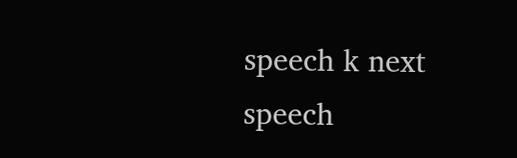speech k next speech